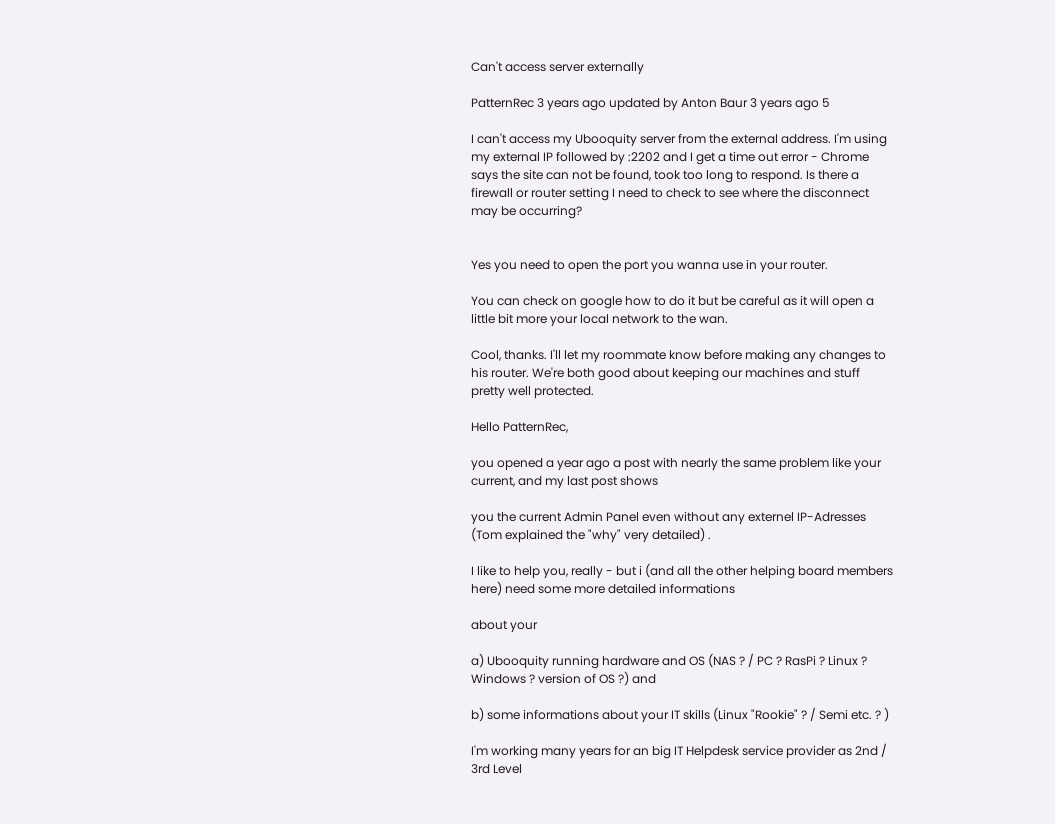Can't access server externally

PatternRec 3 years ago updated by Anton Baur 3 years ago 5

I can't access my Ubooquity server from the external address. I'm using my external IP followed by :2202 and I get a time out error - Chrome says the site can not be found, took too long to respond. Is there a firewall or router setting I need to check to see where the disconnect may be occurring?


Yes you need to open the port you wanna use in your router.

You can check on google how to do it but be careful as it will open a little bit more your local network to the wan.

Cool, thanks. I'll let my roommate know before making any changes to his router. We're both good about keeping our machines and stuff pretty well protected.

Hello PatternRec,

you opened a year ago a post with nearly the same problem like your current, and my last post shows

you the current Admin Panel even without any externel IP-Adresses (Tom explained the "why" very detailed) .

I like to help you, really - but i (and all the other helping board members here) need some more detailed informations

about your

a) Ubooquity running hardware and OS (NAS ? / PC ? RasPi ? Linux ? Windows ? version of OS ?) and

b) some informations about your IT skills (Linux "Rookie" ? / Semi etc. ? )

I'm working many years for an big IT Helpdesk service provider as 2nd / 3rd Level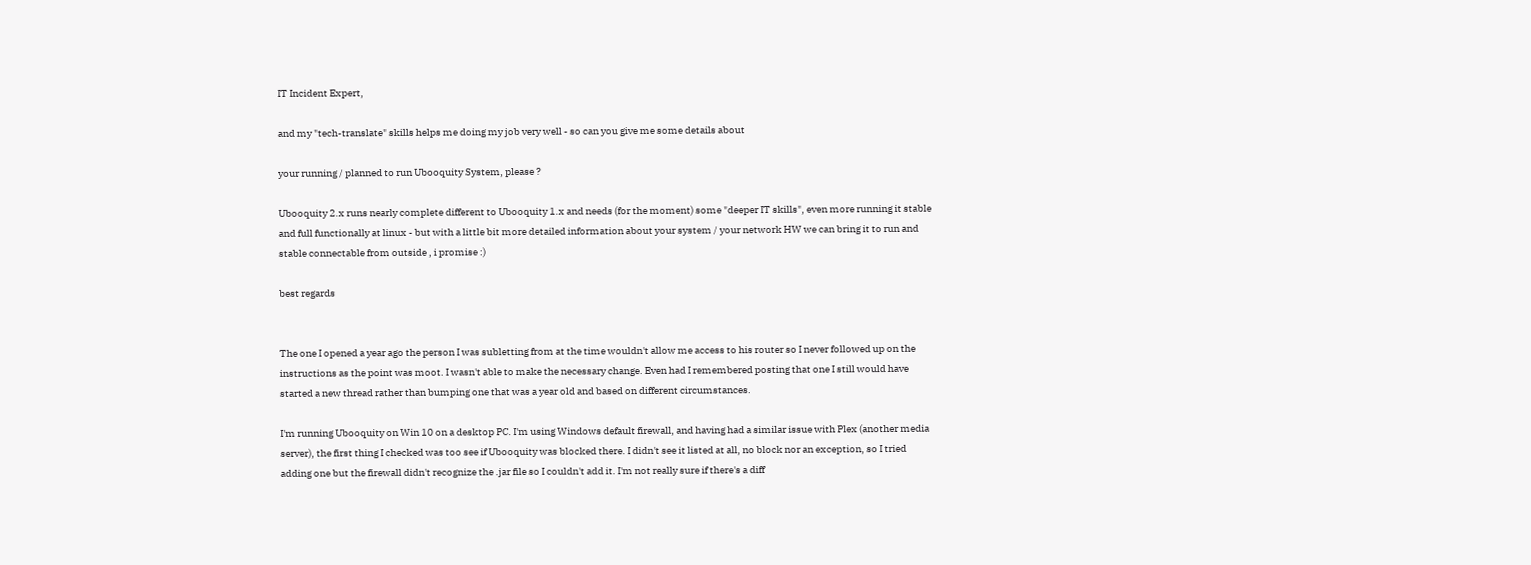IT Incident Expert,

and my "tech-translate" skills helps me doing my job very well - so can you give me some details about

your running / planned to run Ubooquity System, please ?

Ubooquity 2.x runs nearly complete different to Ubooquity 1.x and needs (for the moment) some "deeper IT skills", even more running it stable and full functionally at linux - but with a little bit more detailed information about your system / your network HW we can bring it to run and stable connectable from outside , i promise :)

best regards


The one I opened a year ago the person I was subletting from at the time wouldn't allow me access to his router so I never followed up on the instructions as the point was moot. I wasn't able to make the necessary change. Even had I remembered posting that one I still would have started a new thread rather than bumping one that was a year old and based on different circumstances.

I'm running Ubooquity on Win 10 on a desktop PC. I'm using Windows default firewall, and having had a similar issue with Plex (another media server), the first thing I checked was too see if Ubooquity was blocked there. I didn't see it listed at all, no block nor an exception, so I tried adding one but the firewall didn't recognize the .jar file so I couldn't add it. I'm not really sure if there's a diff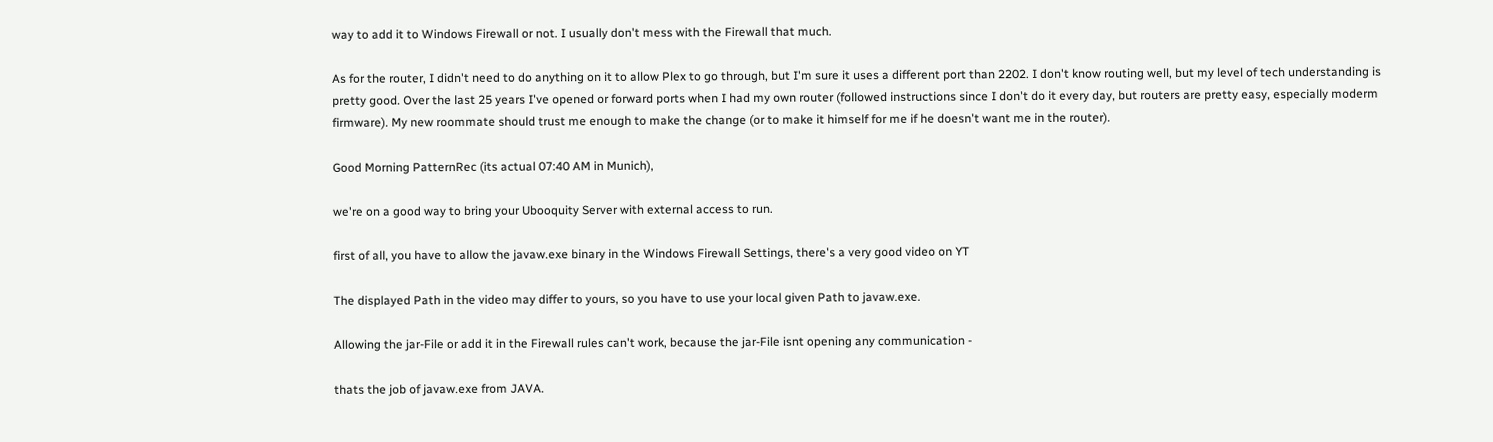way to add it to Windows Firewall or not. I usually don't mess with the Firewall that much.

As for the router, I didn't need to do anything on it to allow Plex to go through, but I'm sure it uses a different port than 2202. I don't know routing well, but my level of tech understanding is pretty good. Over the last 25 years I've opened or forward ports when I had my own router (followed instructions since I don't do it every day, but routers are pretty easy, especially moderm firmware). My new roommate should trust me enough to make the change (or to make it himself for me if he doesn't want me in the router).

Good Morning PatternRec (its actual 07:40 AM in Munich),

we're on a good way to bring your Ubooquity Server with external access to run.

first of all, you have to allow the javaw.exe binary in the Windows Firewall Settings, there's a very good video on YT

The displayed Path in the video may differ to yours, so you have to use your local given Path to javaw.exe.

Allowing the jar-File or add it in the Firewall rules can't work, because the jar-File isnt opening any communication -

thats the job of javaw.exe from JAVA.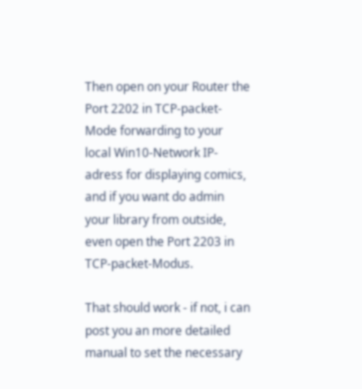Then open on your Router the Port 2202 in TCP-packet-Mode forwarding to your local Win10-Network IP-adress for displaying comics, and if you want do admin your library from outside, even open the Port 2203 in TCP-packet-Modus.

That should work - if not, i can post you an more detailed manual to set the necessary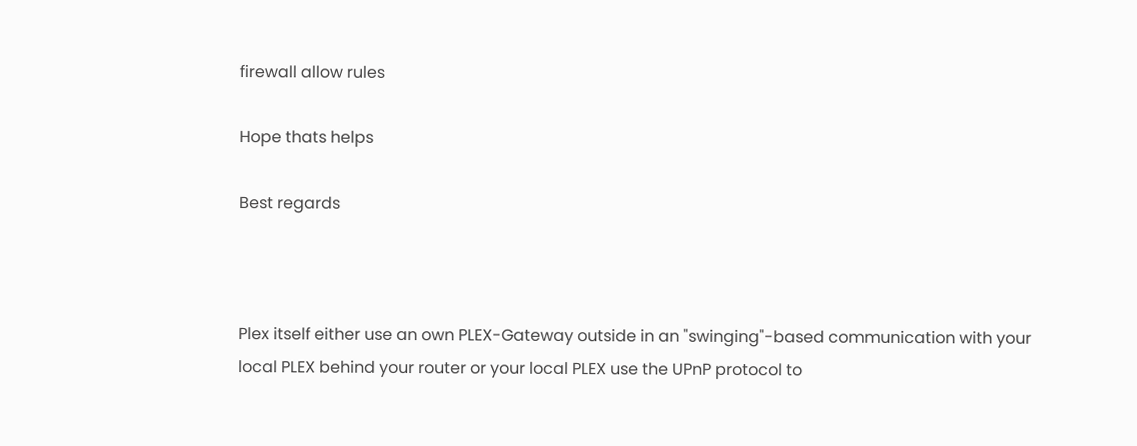firewall allow rules

Hope thats helps

Best regards



Plex itself either use an own PLEX-Gateway outside in an "swinging"-based communication with your local PLEX behind your router or your local PLEX use the UPnP protocol to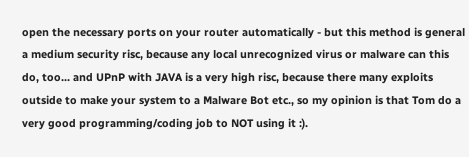open the necessary ports on your router automatically - but this method is general a medium security risc, because any local unrecognized virus or malware can this do, too... and UPnP with JAVA is a very high risc, because there many exploits outside to make your system to a Malware Bot etc., so my opinion is that Tom do a very good programming/coding job to NOT using it :).